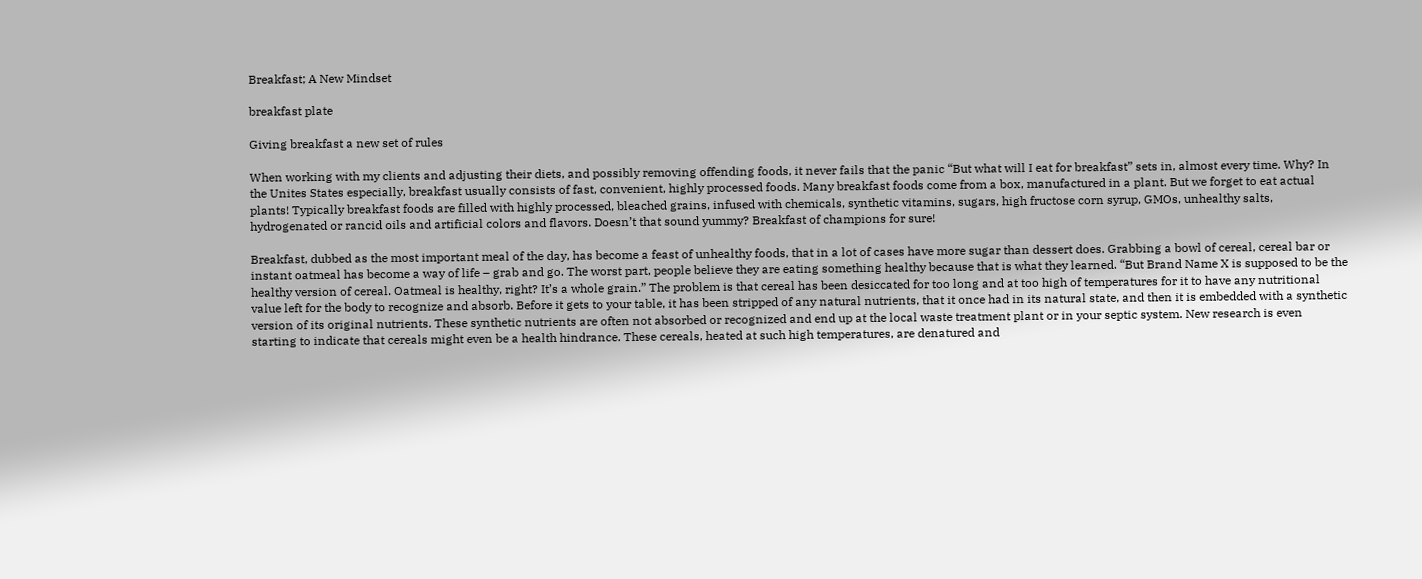Breakfast; A New Mindset

breakfast plate

Giving breakfast a new set of rules

When working with my clients and adjusting their diets, and possibly removing offending foods, it never fails that the panic “But what will I eat for breakfast” sets in, almost every time. Why? In the Unites States especially, breakfast usually consists of fast, convenient, highly processed foods. Many breakfast foods come from a box, manufactured in a plant. But we forget to eat actual plants! Typically breakfast foods are filled with highly processed, bleached grains, infused with chemicals, synthetic vitamins, sugars, high fructose corn syrup, GMOs, unhealthy salts, hydrogenated or rancid oils and artificial colors and flavors. Doesn’t that sound yummy? Breakfast of champions for sure!

Breakfast, dubbed as the most important meal of the day, has become a feast of unhealthy foods, that in a lot of cases have more sugar than dessert does. Grabbing a bowl of cereal, cereal bar or instant oatmeal has become a way of life – grab and go. The worst part, people believe they are eating something healthy because that is what they learned. “But Brand Name X is supposed to be the healthy version of cereal. Oatmeal is healthy, right? It’s a whole grain.” The problem is that cereal has been desiccated for too long and at too high of temperatures for it to have any nutritional value left for the body to recognize and absorb. Before it gets to your table, it has been stripped of any natural nutrients, that it once had in its natural state, and then it is embedded with a synthetic version of its original nutrients. These synthetic nutrients are often not absorbed or recognized and end up at the local waste treatment plant or in your septic system. New research is even starting to indicate that cereals might even be a health hindrance. These cereals, heated at such high temperatures, are denatured and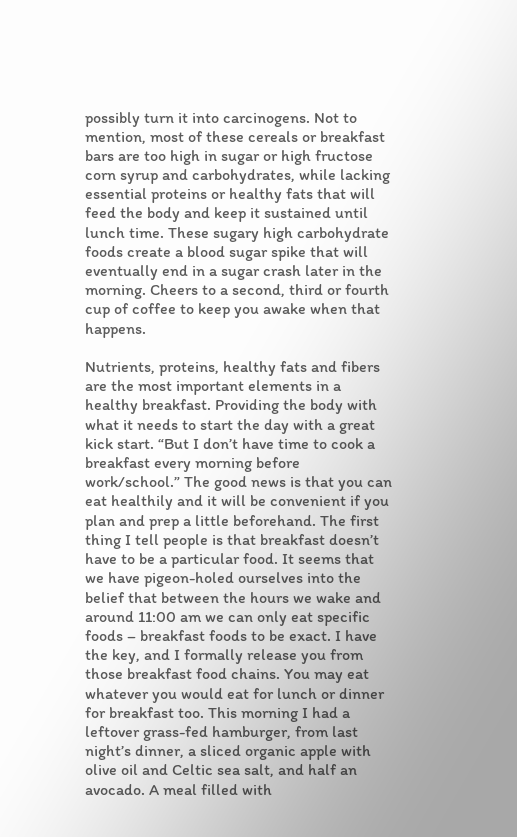possibly turn it into carcinogens. Not to mention, most of these cereals or breakfast bars are too high in sugar or high fructose corn syrup and carbohydrates, while lacking essential proteins or healthy fats that will feed the body and keep it sustained until lunch time. These sugary high carbohydrate foods create a blood sugar spike that will eventually end in a sugar crash later in the morning. Cheers to a second, third or fourth cup of coffee to keep you awake when that happens.

Nutrients, proteins, healthy fats and fibers are the most important elements in a healthy breakfast. Providing the body with what it needs to start the day with a great kick start. “But I don’t have time to cook a breakfast every morning before work/school.” The good news is that you can eat healthily and it will be convenient if you plan and prep a little beforehand. The first thing I tell people is that breakfast doesn’t have to be a particular food. It seems that we have pigeon-holed ourselves into the belief that between the hours we wake and around 11:00 am we can only eat specific foods – breakfast foods to be exact. I have the key, and I formally release you from those breakfast food chains. You may eat whatever you would eat for lunch or dinner for breakfast too. This morning I had a leftover grass-fed hamburger, from last night’s dinner, a sliced organic apple with olive oil and Celtic sea salt, and half an avocado. A meal filled with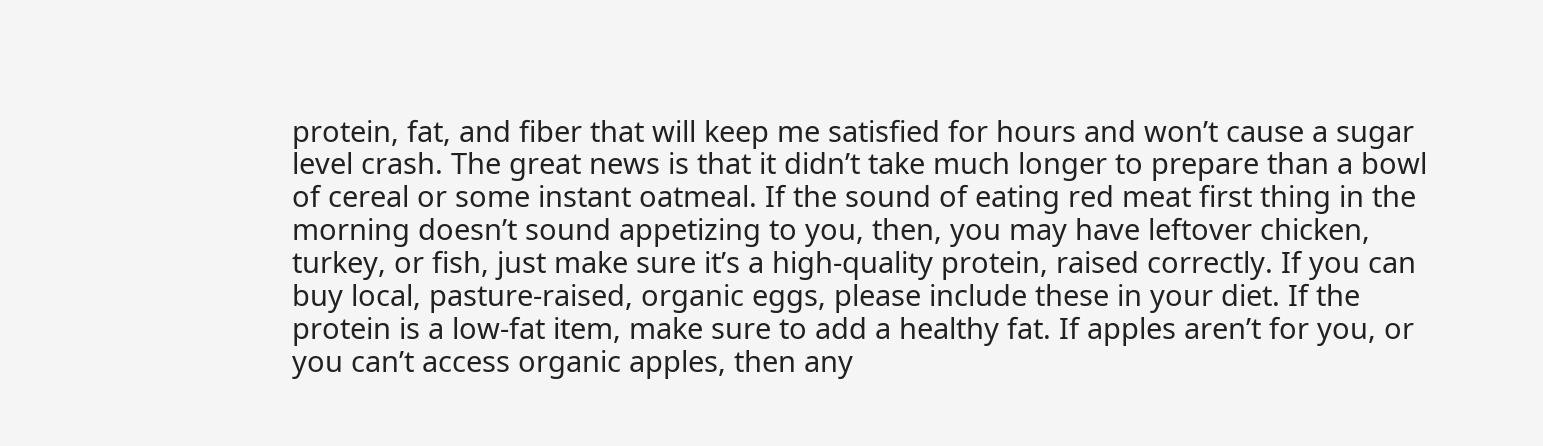protein, fat, and fiber that will keep me satisfied for hours and won’t cause a sugar level crash. The great news is that it didn’t take much longer to prepare than a bowl of cereal or some instant oatmeal. If the sound of eating red meat first thing in the morning doesn’t sound appetizing to you, then, you may have leftover chicken, turkey, or fish, just make sure it’s a high-quality protein, raised correctly. If you can buy local, pasture-raised, organic eggs, please include these in your diet. If the protein is a low-fat item, make sure to add a healthy fat. If apples aren’t for you, or you can’t access organic apples, then any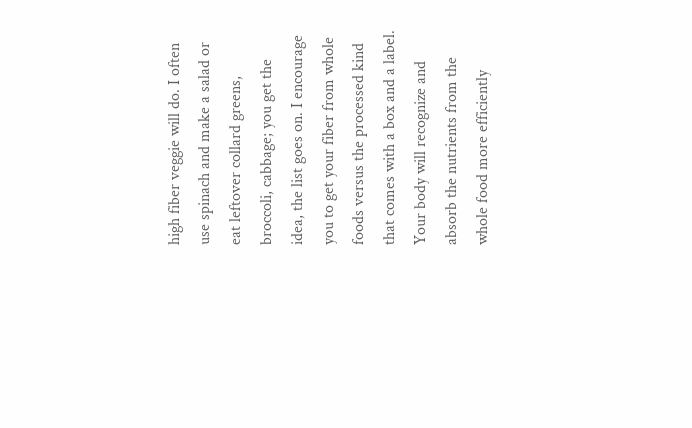high fiber veggie will do. I often use spinach and make a salad or eat leftover collard greens, broccoli, cabbage; you get the idea, the list goes on. I encourage you to get your fiber from whole foods versus the processed kind that comes with a box and a label. Your body will recognize and absorb the nutrients from the whole food more efficiently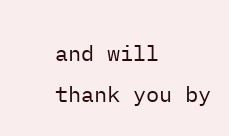and will thank you by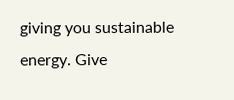giving you sustainable energy. Give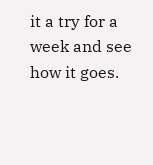it a try for a week and see how it goes.